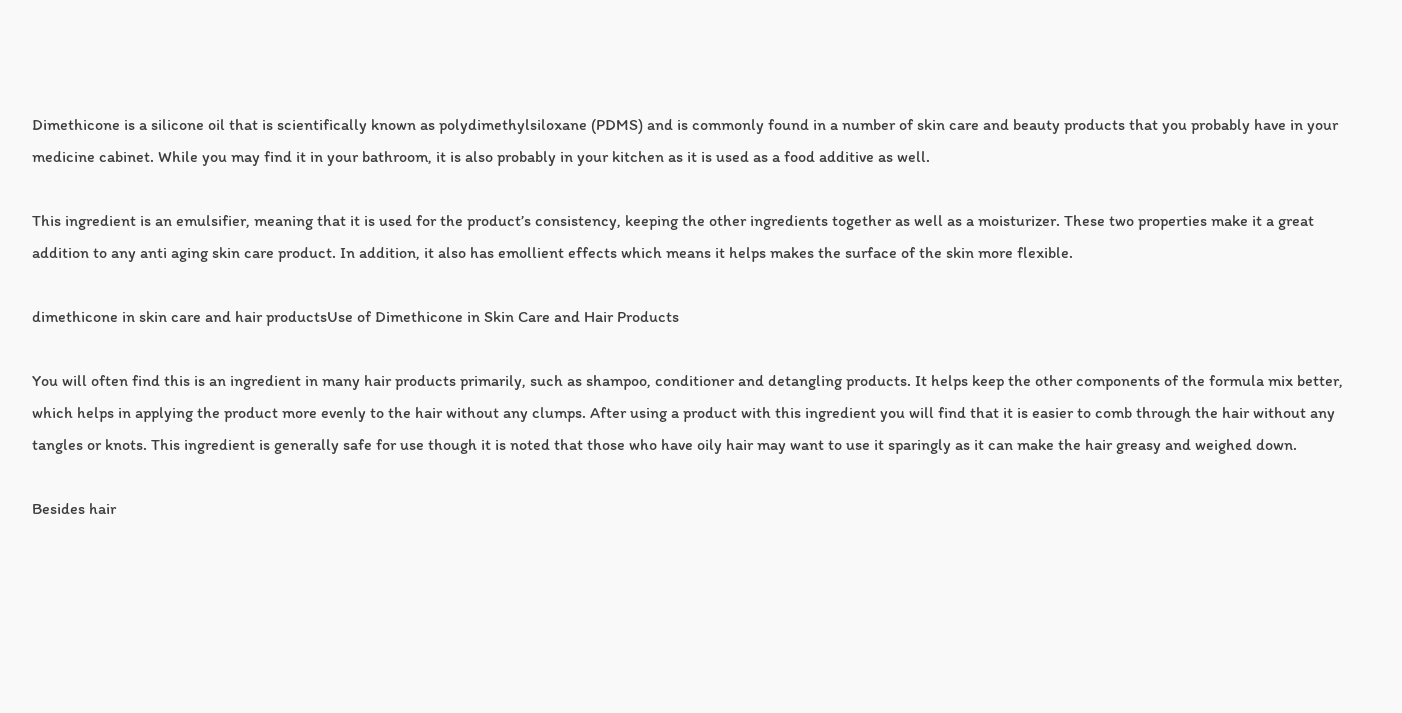Dimethicone is a silicone oil that is scientifically known as polydimethylsiloxane (PDMS) and is commonly found in a number of skin care and beauty products that you probably have in your medicine cabinet. While you may find it in your bathroom, it is also probably in your kitchen as it is used as a food additive as well.

This ingredient is an emulsifier, meaning that it is used for the product’s consistency, keeping the other ingredients together as well as a moisturizer. These two properties make it a great addition to any anti aging skin care product. In addition, it also has emollient effects which means it helps makes the surface of the skin more flexible.

dimethicone in skin care and hair productsUse of Dimethicone in Skin Care and Hair Products

You will often find this is an ingredient in many hair products primarily, such as shampoo, conditioner and detangling products. It helps keep the other components of the formula mix better, which helps in applying the product more evenly to the hair without any clumps. After using a product with this ingredient you will find that it is easier to comb through the hair without any tangles or knots. This ingredient is generally safe for use though it is noted that those who have oily hair may want to use it sparingly as it can make the hair greasy and weighed down.

Besides hair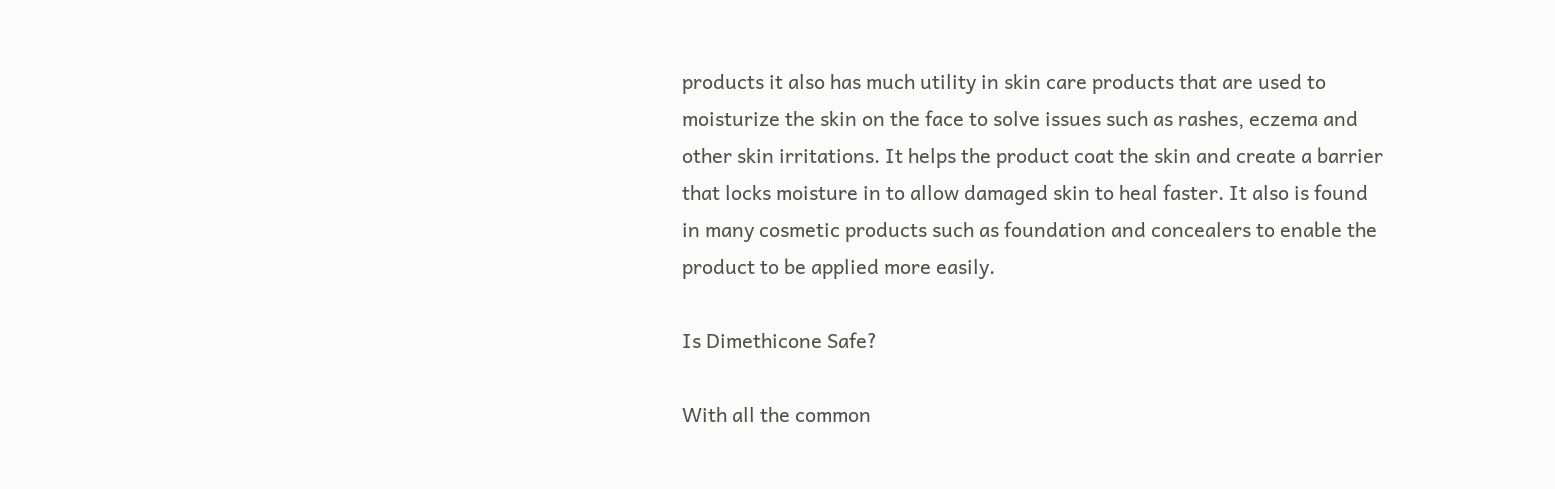products it also has much utility in skin care products that are used to moisturize the skin on the face to solve issues such as rashes, eczema and other skin irritations. It helps the product coat the skin and create a barrier that locks moisture in to allow damaged skin to heal faster. It also is found in many cosmetic products such as foundation and concealers to enable the product to be applied more easily.

Is Dimethicone Safe?

With all the common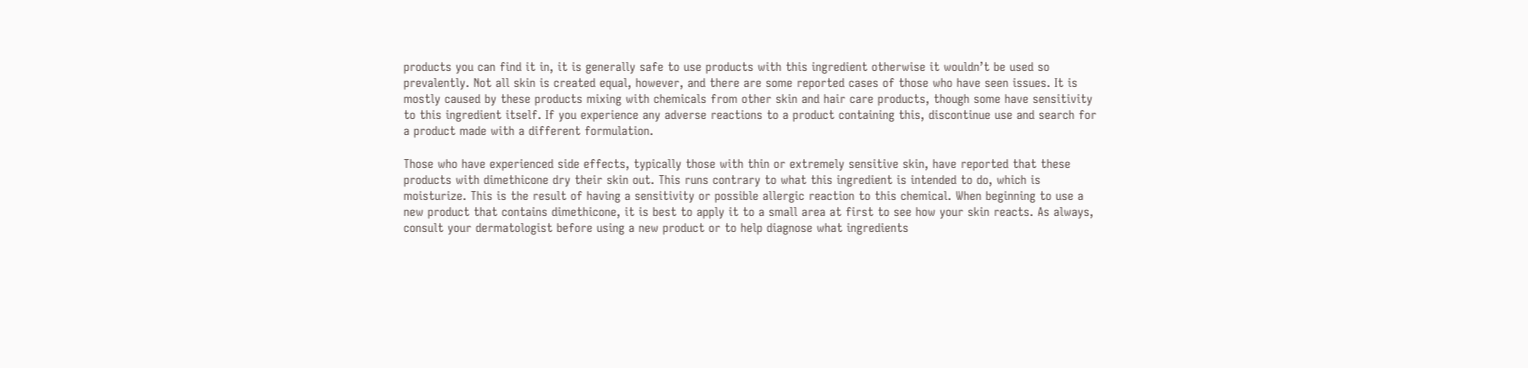products you can find it in, it is generally safe to use products with this ingredient otherwise it wouldn’t be used so prevalently. Not all skin is created equal, however, and there are some reported cases of those who have seen issues. It is mostly caused by these products mixing with chemicals from other skin and hair care products, though some have sensitivity to this ingredient itself. If you experience any adverse reactions to a product containing this, discontinue use and search for a product made with a different formulation.

Those who have experienced side effects, typically those with thin or extremely sensitive skin, have reported that these products with dimethicone dry their skin out. This runs contrary to what this ingredient is intended to do, which is moisturize. This is the result of having a sensitivity or possible allergic reaction to this chemical. When beginning to use a new product that contains dimethicone, it is best to apply it to a small area at first to see how your skin reacts. As always, consult your dermatologist before using a new product or to help diagnose what ingredients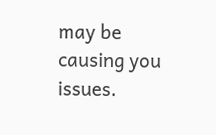may be causing you issues.